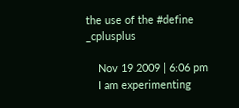the use of the #define _cplusplus

    Nov 19 2009 | 6:06 pm
    I am experimenting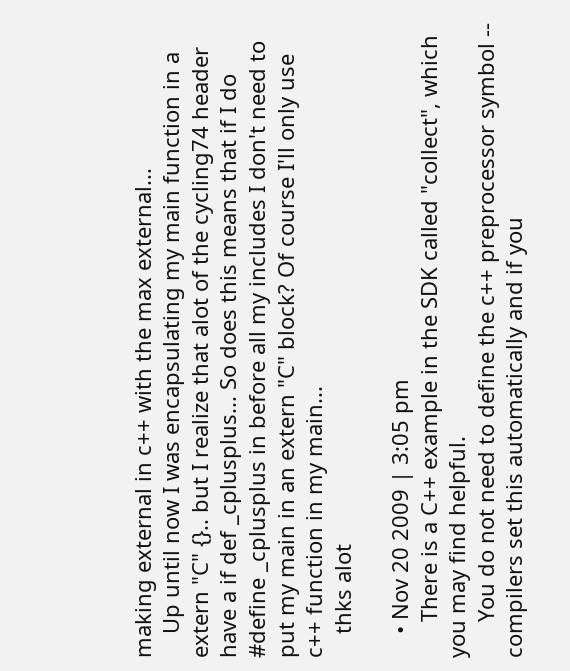making external in c++ with the max external...
    Up until now I was encapsulating my main function in a extern "C" {}.. but I realize that alot of the cycling74 header have a if def _cplusplus... So does this means that if I do #define _cplusplus in before all my includes I don't need to put my main in an extern "C" block? Of course I'll only use c++ function in my main...
    thks alot

    • Nov 20 2009 | 3:05 pm
      There is a C++ example in the SDK called "collect", which you may find helpful.
      You do not need to define the c++ preprocessor symbol -- compilers set this automatically and if you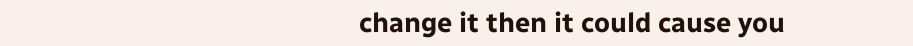change it then it could cause you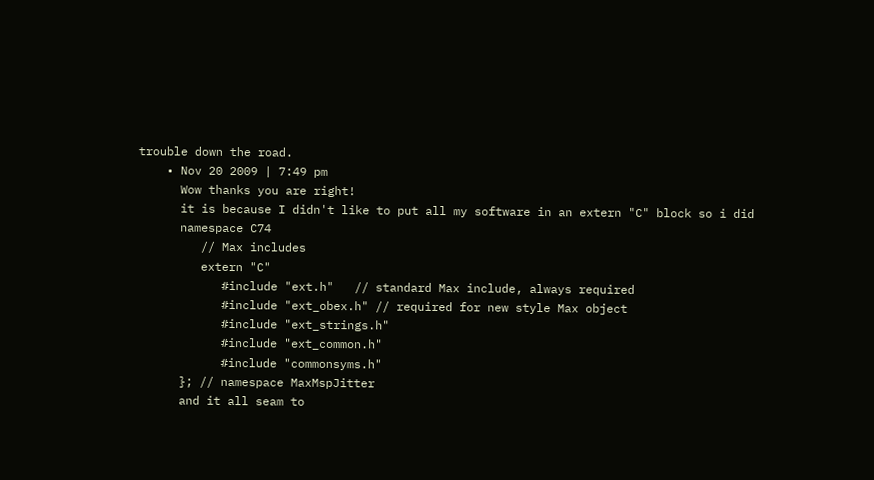trouble down the road.
    • Nov 20 2009 | 7:49 pm
      Wow thanks you are right!
      it is because I didn't like to put all my software in an extern "C" block so i did
      namespace C74
         // Max includes
         extern "C"
            #include "ext.h"   // standard Max include, always required
            #include "ext_obex.h" // required for new style Max object
            #include "ext_strings.h"
            #include "ext_common.h"
            #include "commonsyms.h"
      }; // namespace MaxMspJitter
      and it all seam to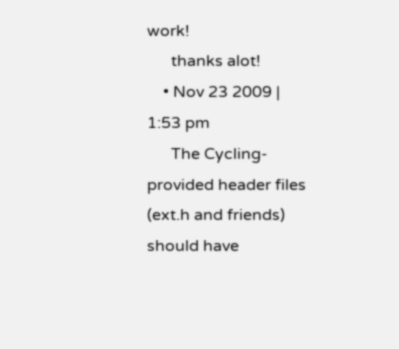work!
      thanks alot!
    • Nov 23 2009 | 1:53 pm
      The Cycling-provided header files (ext.h and friends) should have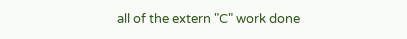all of the extern "C" work done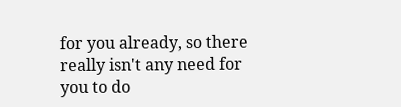for you already, so there really isn't any need for you to do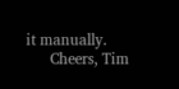it manually.
      Cheers, Tim